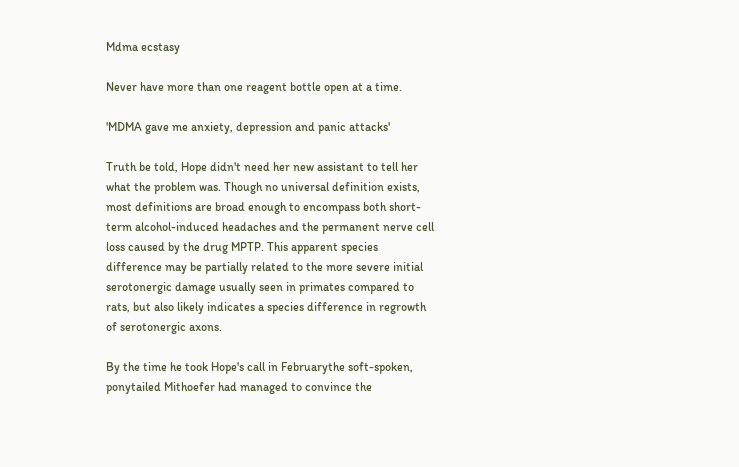Mdma ecstasy

Never have more than one reagent bottle open at a time.

'MDMA gave me anxiety, depression and panic attacks'

Truth be told, Hope didn't need her new assistant to tell her what the problem was. Though no universal definition exists, most definitions are broad enough to encompass both short-term alcohol-induced headaches and the permanent nerve cell loss caused by the drug MPTP. This apparent species difference may be partially related to the more severe initial serotonergic damage usually seen in primates compared to rats, but also likely indicates a species difference in regrowth of serotonergic axons.

By the time he took Hope's call in Februarythe soft-spoken, ponytailed Mithoefer had managed to convince the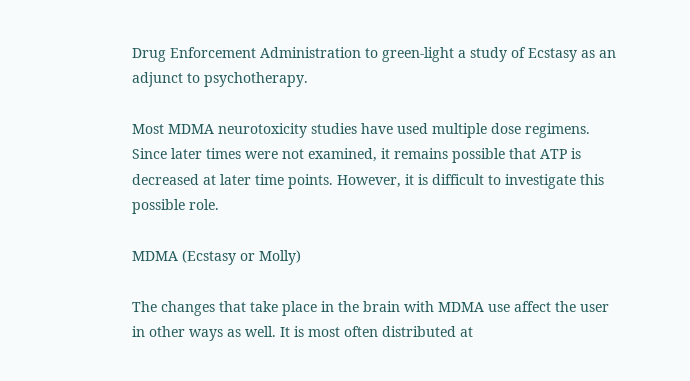Drug Enforcement Administration to green-light a study of Ecstasy as an adjunct to psychotherapy.

Most MDMA neurotoxicity studies have used multiple dose regimens. Since later times were not examined, it remains possible that ATP is decreased at later time points. However, it is difficult to investigate this possible role.

MDMA (Ecstasy or Molly)

The changes that take place in the brain with MDMA use affect the user in other ways as well. It is most often distributed at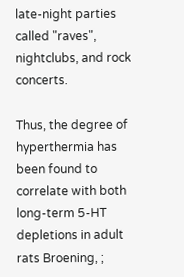late-night parties called "raves", nightclubs, and rock concerts.

Thus, the degree of hyperthermia has been found to correlate with both long-term 5-HT depletions in adult rats Broening, ;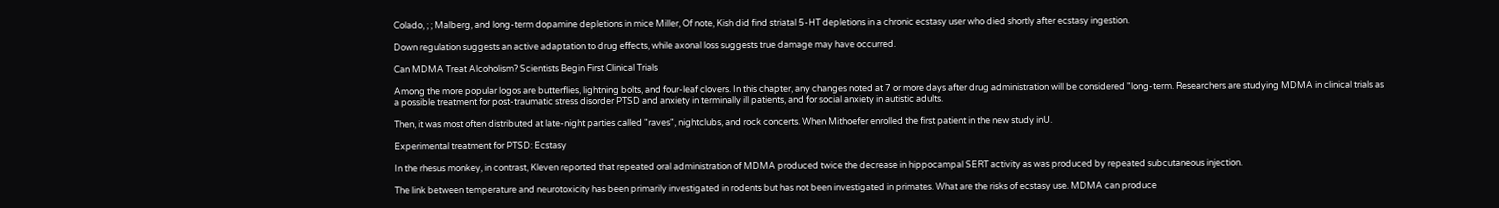Colado, ; ; Malberg, and long-term dopamine depletions in mice Miller, Of note, Kish did find striatal 5-HT depletions in a chronic ecstasy user who died shortly after ecstasy ingestion.

Down regulation suggests an active adaptation to drug effects, while axonal loss suggests true damage may have occurred.

Can MDMA Treat Alcoholism? Scientists Begin First Clinical Trials

Among the more popular logos are butterflies, lightning bolts, and four-leaf clovers. In this chapter, any changes noted at 7 or more days after drug administration will be considered "long-term. Researchers are studying MDMA in clinical trials as a possible treatment for post-traumatic stress disorder PTSD and anxiety in terminally ill patients, and for social anxiety in autistic adults.

Then, it was most often distributed at late-night parties called "raves", nightclubs, and rock concerts. When Mithoefer enrolled the first patient in the new study inU.

Experimental treatment for PTSD: Ecstasy

In the rhesus monkey, in contrast, Kleven reported that repeated oral administration of MDMA produced twice the decrease in hippocampal SERT activity as was produced by repeated subcutaneous injection.

The link between temperature and neurotoxicity has been primarily investigated in rodents but has not been investigated in primates. What are the risks of ecstasy use. MDMA can produce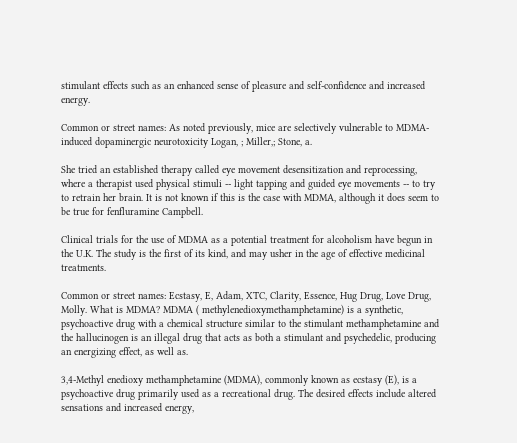stimulant effects such as an enhanced sense of pleasure and self-confidence and increased energy.

Common or street names: As noted previously, mice are selectively vulnerable to MDMA-induced dopaminergic neurotoxicity Logan, ; Miller,; Stone, a.

She tried an established therapy called eye movement desensitization and reprocessing, where a therapist used physical stimuli -- light tapping and guided eye movements -- to try to retrain her brain. It is not known if this is the case with MDMA, although it does seem to be true for fenfluramine Campbell.

Clinical trials for the use of MDMA as a potential treatment for alcoholism have begun in the U.K. The study is the first of its kind, and may usher in the age of effective medicinal treatments.

Common or street names: Ecstasy, E, Adam, XTC, Clarity, Essence, Hug Drug, Love Drug, Molly. What is MDMA? MDMA ( methylenedioxymethamphetamine) is a synthetic, psychoactive drug with a chemical structure similar to the stimulant methamphetamine and the hallucinogen is an illegal drug that acts as both a stimulant and psychedelic, producing an energizing effect, as well as.

3,4-Methyl enedioxy methamphetamine (MDMA), commonly known as ecstasy (E), is a psychoactive drug primarily used as a recreational drug. The desired effects include altered sensations and increased energy,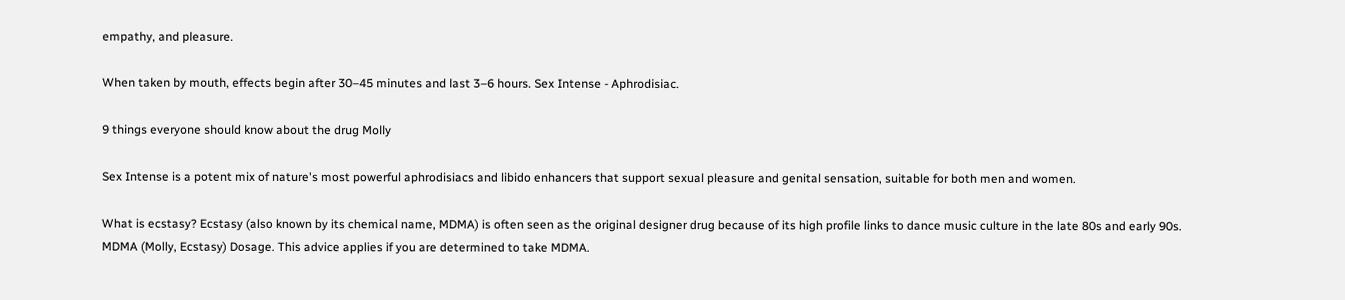empathy, and pleasure.

When taken by mouth, effects begin after 30–45 minutes and last 3–6 hours. Sex Intense - Aphrodisiac.

9 things everyone should know about the drug Molly

Sex Intense is a potent mix of nature's most powerful aphrodisiacs and libido enhancers that support sexual pleasure and genital sensation, suitable for both men and women.

What is ecstasy? Ecstasy (also known by its chemical name, MDMA) is often seen as the original designer drug because of its high profile links to dance music culture in the late 80s and early 90s. MDMA (Molly, Ecstasy) Dosage. This advice applies if you are determined to take MDMA.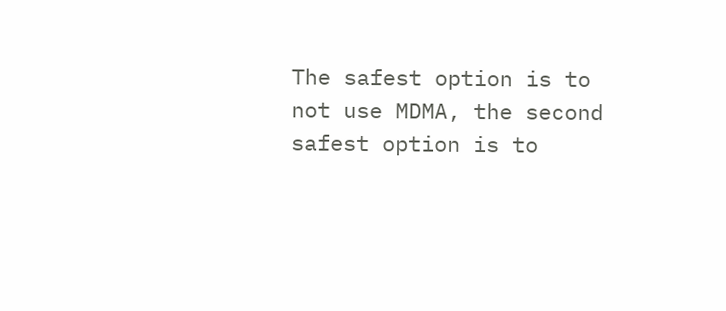The safest option is to not use MDMA, the second safest option is to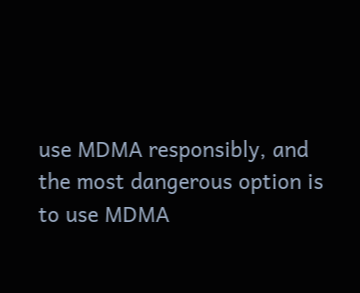use MDMA responsibly, and the most dangerous option is to use MDMA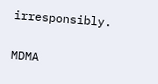irresponsibly.

MDMA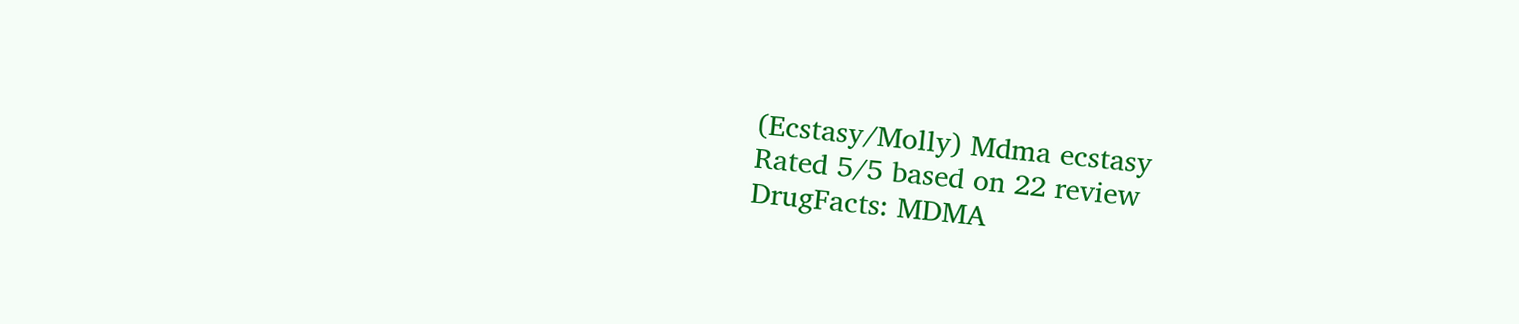(Ecstasy/Molly) Mdma ecstasy
Rated 5/5 based on 22 review
DrugFacts: MDMA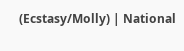(Ecstasy/Molly) | National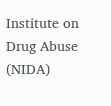Institute on Drug Abuse (NIDA)